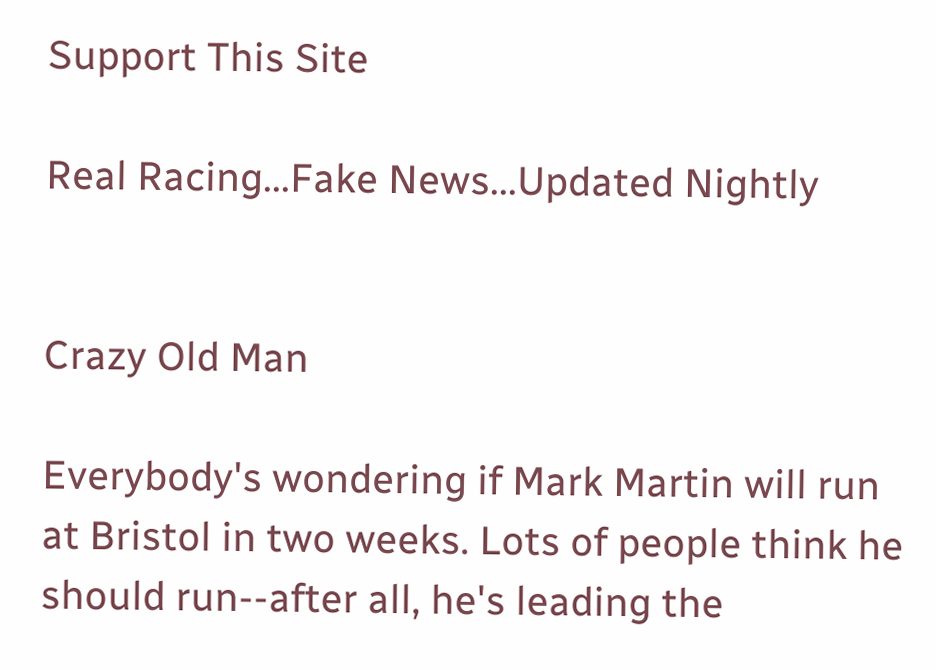Support This Site

Real Racing...Fake News...Updated Nightly


Crazy Old Man

Everybody's wondering if Mark Martin will run at Bristol in two weeks. Lots of people think he should run--after all, he's leading the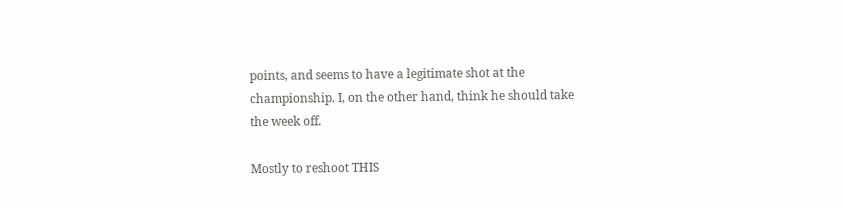points, and seems to have a legitimate shot at the championship. I, on the other hand, think he should take the week off.

Mostly to reshoot THIS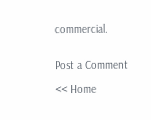commercial.


Post a Comment

<< Home